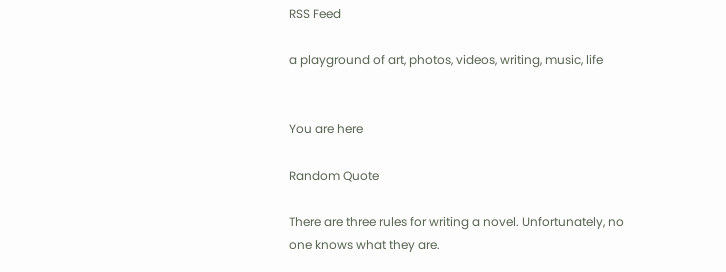RSS Feed

a playground of art, photos, videos, writing, music, life


You are here

Random Quote

There are three rules for writing a novel. Unfortunately, no one knows what they are.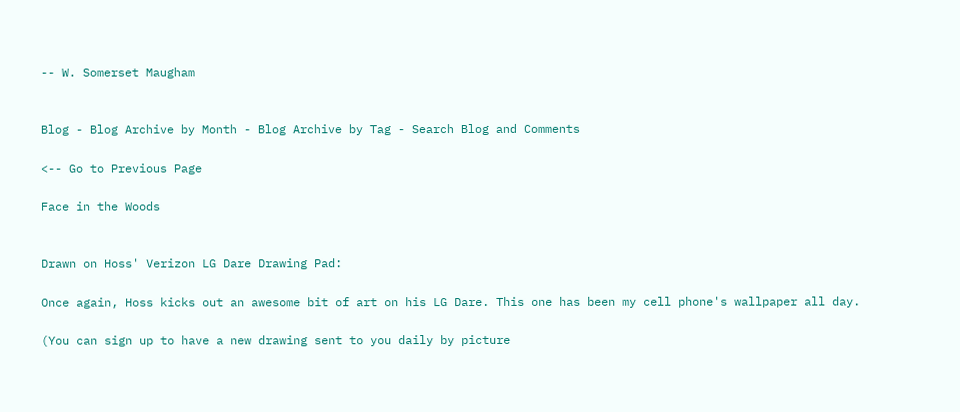-- W. Somerset Maugham


Blog - Blog Archive by Month - Blog Archive by Tag - Search Blog and Comments

<-- Go to Previous Page

Face in the Woods


Drawn on Hoss' Verizon LG Dare Drawing Pad:

Once again, Hoss kicks out an awesome bit of art on his LG Dare. This one has been my cell phone's wallpaper all day.

(You can sign up to have a new drawing sent to you daily by picture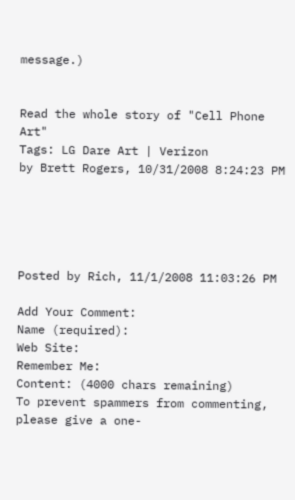message.)


Read the whole story of "Cell Phone Art"
Tags: LG Dare Art | Verizon
by Brett Rogers, 10/31/2008 8:24:23 PM





Posted by Rich, 11/1/2008 11:03:26 PM

Add Your Comment:
Name (required):
Web Site:
Remember Me:
Content: (4000 chars remaining)
To prevent spammers from commenting, please give a one-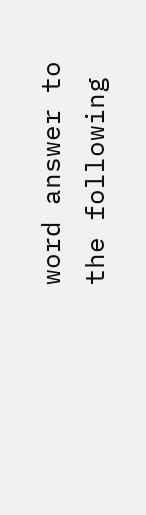word answer to the following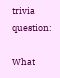trivia question:

What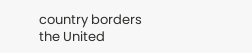country borders the United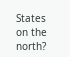States on the north?